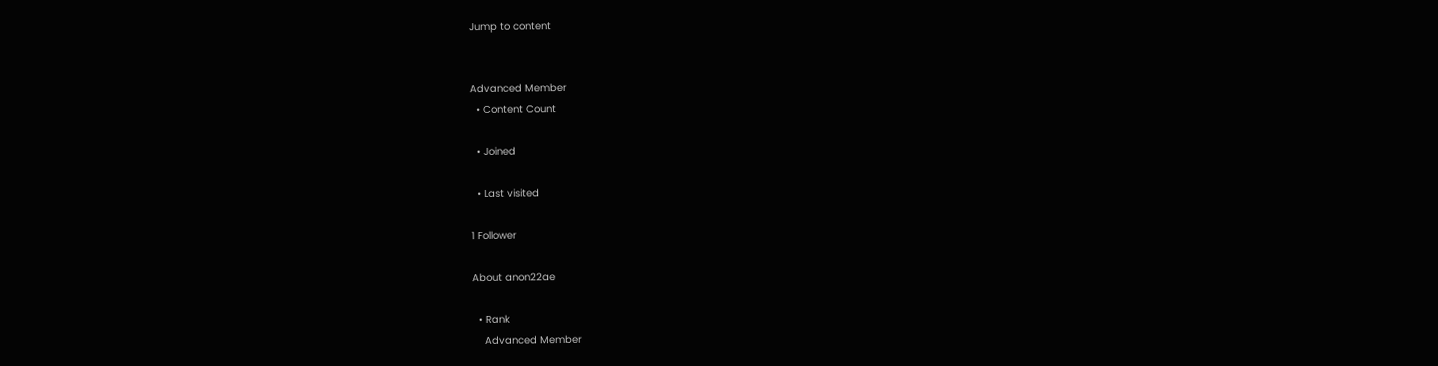Jump to content


Advanced Member
  • Content Count

  • Joined

  • Last visited

1 Follower

About anon22ae

  • Rank
    Advanced Member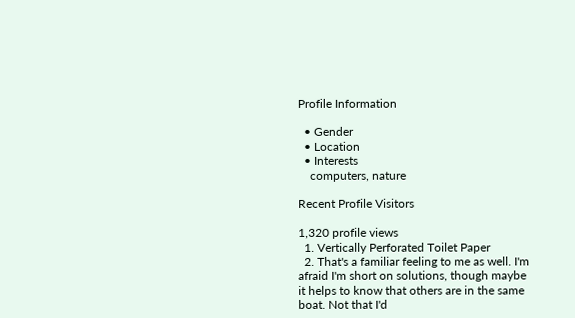Profile Information

  • Gender
  • Location
  • Interests
    computers, nature

Recent Profile Visitors

1,320 profile views
  1. Vertically Perforated Toilet Paper
  2. That's a familiar feeling to me as well. I'm afraid I'm short on solutions, though maybe it helps to know that others are in the same boat. Not that I'd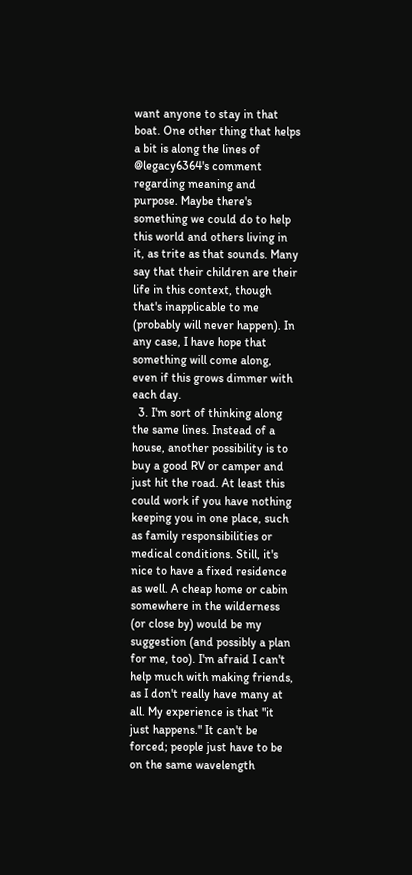want anyone to stay in that boat. One other thing that helps a bit is along the lines of @legacy6364's comment regarding meaning and purpose. Maybe there's something we could do to help this world and others living in it, as trite as that sounds. Many say that their children are their life in this context, though that's inapplicable to me (probably will never happen). In any case, I have hope that something will come along, even if this grows dimmer with each day.
  3. I'm sort of thinking along the same lines. Instead of a house, another possibility is to buy a good RV or camper and just hit the road. At least this could work if you have nothing keeping you in one place, such as family responsibilities or medical conditions. Still, it's nice to have a fixed residence as well. A cheap home or cabin somewhere in the wilderness (or close by) would be my suggestion (and possibly a plan for me, too). I'm afraid I can't help much with making friends, as I don't really have many at all. My experience is that "it just happens." It can't be forced; people just have to be on the same wavelength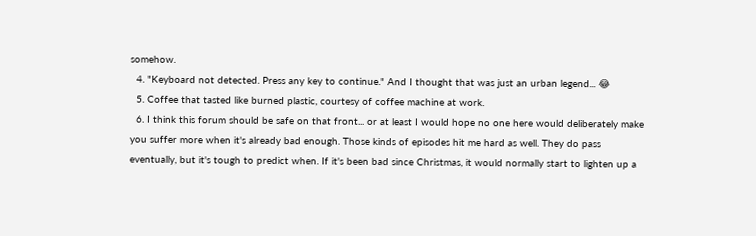somehow.
  4. "Keyboard not detected. Press any key to continue." And I thought that was just an urban legend... 😂
  5. Coffee that tasted like burned plastic, courtesy of coffee machine at work.
  6. I think this forum should be safe on that front... or at least I would hope no one here would deliberately make you suffer more when it's already bad enough. Those kinds of episodes hit me hard as well. They do pass eventually, but it's tough to predict when. If it's been bad since Christmas, it would normally start to lighten up a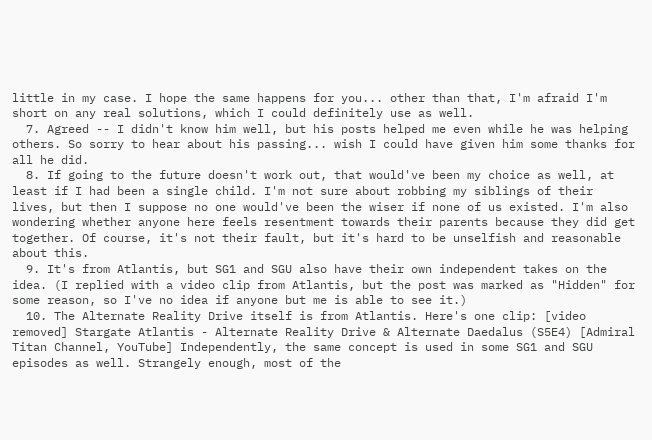little in my case. I hope the same happens for you... other than that, I'm afraid I'm short on any real solutions, which I could definitely use as well.
  7. Agreed -- I didn't know him well, but his posts helped me even while he was helping others. So sorry to hear about his passing... wish I could have given him some thanks for all he did.
  8. If going to the future doesn't work out, that would've been my choice as well, at least if I had been a single child. I'm not sure about robbing my siblings of their lives, but then I suppose no one would've been the wiser if none of us existed. I'm also wondering whether anyone here feels resentment towards their parents because they did get together. Of course, it's not their fault, but it's hard to be unselfish and reasonable about this.
  9. It's from Atlantis, but SG1 and SGU also have their own independent takes on the idea. (I replied with a video clip from Atlantis, but the post was marked as "Hidden" for some reason, so I've no idea if anyone but me is able to see it.)
  10. The Alternate Reality Drive itself is from Atlantis. Here's one clip: [video removed] Stargate Atlantis - Alternate Reality Drive & Alternate Daedalus (S5E4) [Admiral Titan Channel, YouTube] Independently, the same concept is used in some SG1 and SGU episodes as well. Strangely enough, most of the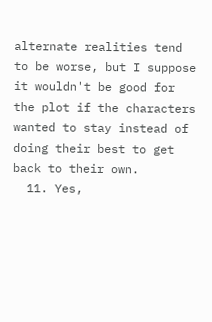alternate realities tend to be worse, but I suppose it wouldn't be good for the plot if the characters wanted to stay instead of doing their best to get back to their own.
  11. Yes,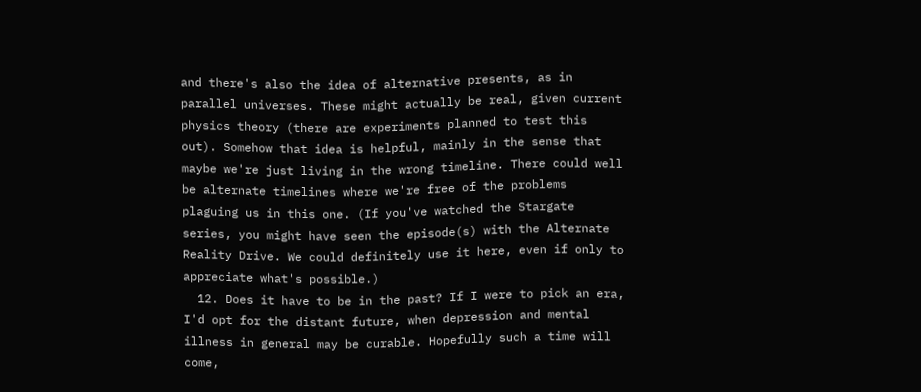and there's also the idea of alternative presents, as in parallel universes. These might actually be real, given current physics theory (there are experiments planned to test this out). Somehow that idea is helpful, mainly in the sense that maybe we're just living in the wrong timeline. There could well be alternate timelines where we're free of the problems plaguing us in this one. (If you've watched the Stargate series, you might have seen the episode(s) with the Alternate Reality Drive. We could definitely use it here, even if only to appreciate what's possible.)
  12. Does it have to be in the past? If I were to pick an era, I'd opt for the distant future, when depression and mental illness in general may be curable. Hopefully such a time will come,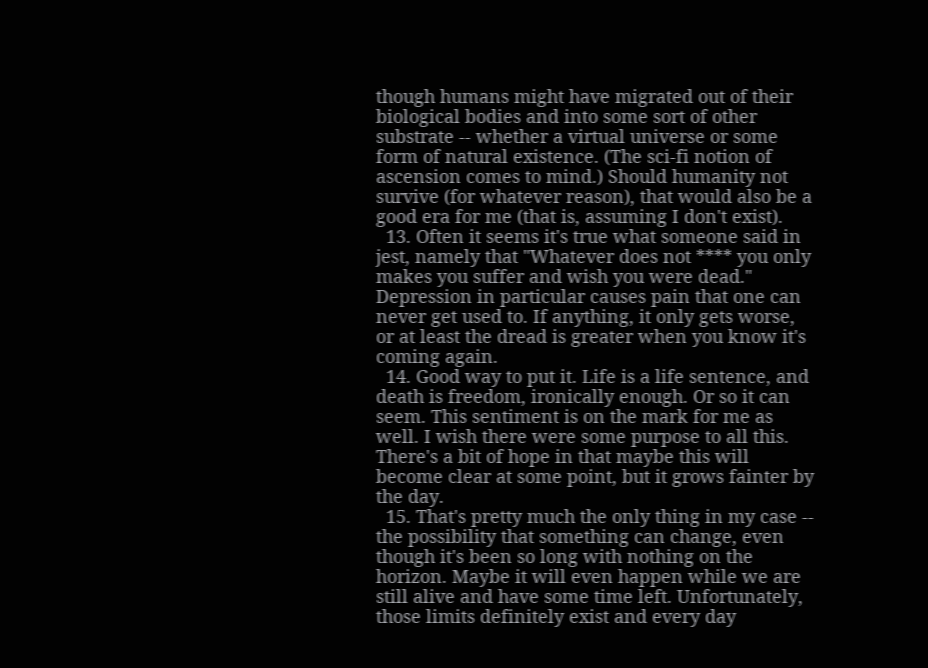though humans might have migrated out of their biological bodies and into some sort of other substrate -- whether a virtual universe or some form of natural existence. (The sci-fi notion of ascension comes to mind.) Should humanity not survive (for whatever reason), that would also be a good era for me (that is, assuming I don't exist).
  13. Often it seems it's true what someone said in jest, namely that "Whatever does not **** you only makes you suffer and wish you were dead." Depression in particular causes pain that one can never get used to. If anything, it only gets worse, or at least the dread is greater when you know it's coming again.
  14. Good way to put it. Life is a life sentence, and death is freedom, ironically enough. Or so it can seem. This sentiment is on the mark for me as well. I wish there were some purpose to all this. There's a bit of hope in that maybe this will become clear at some point, but it grows fainter by the day.
  15. That's pretty much the only thing in my case -- the possibility that something can change, even though it's been so long with nothing on the horizon. Maybe it will even happen while we are still alive and have some time left. Unfortunately, those limits definitely exist and every day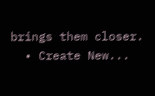brings them closer.
  • Create New...